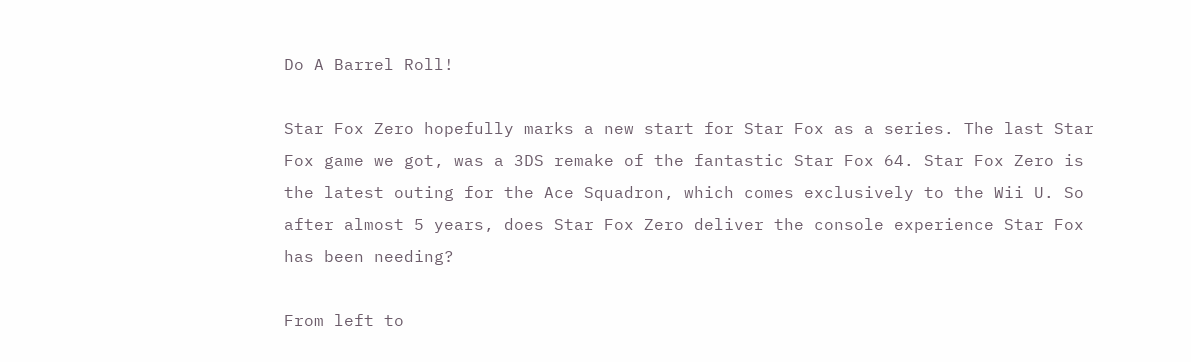Do A Barrel Roll!

Star Fox Zero hopefully marks a new start for Star Fox as a series. The last Star Fox game we got, was a 3DS remake of the fantastic Star Fox 64. Star Fox Zero is the latest outing for the Ace Squadron, which comes exclusively to the Wii U. So after almost 5 years, does Star Fox Zero deliver the console experience Star Fox has been needing?

From left to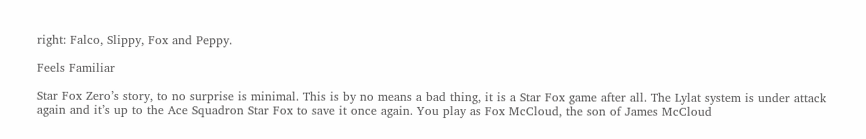right: Falco, Slippy, Fox and Peppy.

Feels Familiar

Star Fox Zero’s story, to no surprise is minimal. This is by no means a bad thing, it is a Star Fox game after all. The Lylat system is under attack again and it’s up to the Ace Squadron Star Fox to save it once again. You play as Fox McCloud, the son of James McCloud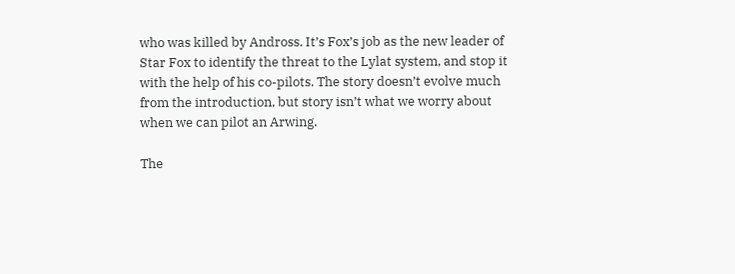who was killed by Andross. It’s Fox’s job as the new leader of Star Fox to identify the threat to the Lylat system, and stop it with the help of his co-pilots. The story doesn’t evolve much from the introduction, but story isn’t what we worry about when we can pilot an Arwing.

The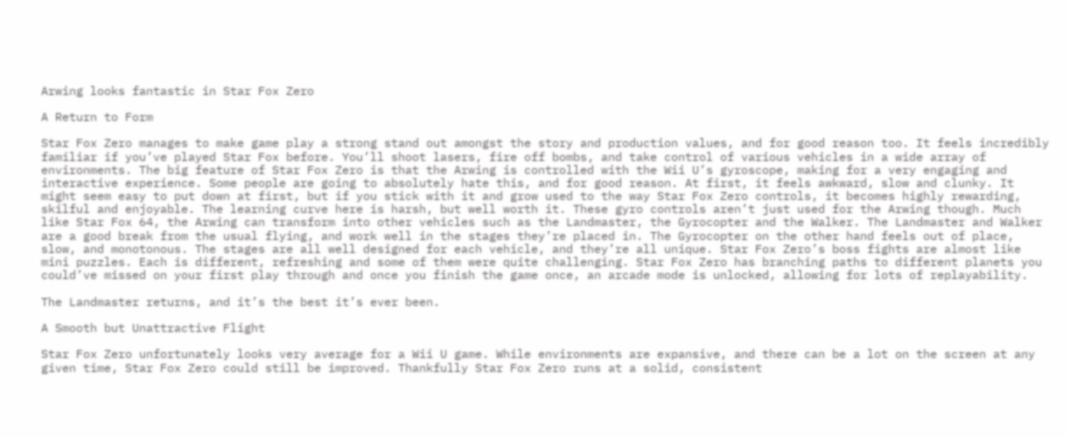Arwing looks fantastic in Star Fox Zero

A Return to Form

Star Fox Zero manages to make game play a strong stand out amongst the story and production values, and for good reason too. It feels incredibly familiar if you’ve played Star Fox before. You’ll shoot lasers, fire off bombs, and take control of various vehicles in a wide array of environments. The big feature of Star Fox Zero is that the Arwing is controlled with the Wii U’s gyroscope, making for a very engaging and interactive experience. Some people are going to absolutely hate this, and for good reason. At first, it feels awkward, slow and clunky. It might seem easy to put down at first, but if you stick with it and grow used to the way Star Fox Zero controls, it becomes highly rewarding, skilful and enjoyable. The learning curve here is harsh, but well worth it. These gyro controls aren’t just used for the Arwing though. Much like Star Fox 64, the Arwing can transform into other vehicles such as the Landmaster, the Gyrocopter and the Walker. The Landmaster and Walker are a good break from the usual flying, and work well in the stages they’re placed in. The Gyrocopter on the other hand feels out of place, slow, and monotonous. The stages are all well designed for each vehicle, and they’re all unique. Star Fox Zero’s boss fights are almost like mini puzzles. Each is different, refreshing and some of them were quite challenging. Star Fox Zero has branching paths to different planets you could’ve missed on your first play through and once you finish the game once, an arcade mode is unlocked, allowing for lots of replayability.

The Landmaster returns, and it’s the best it’s ever been.

A Smooth but Unattractive Flight

Star Fox Zero unfortunately looks very average for a Wii U game. While environments are expansive, and there can be a lot on the screen at any given time, Star Fox Zero could still be improved. Thankfully Star Fox Zero runs at a solid, consistent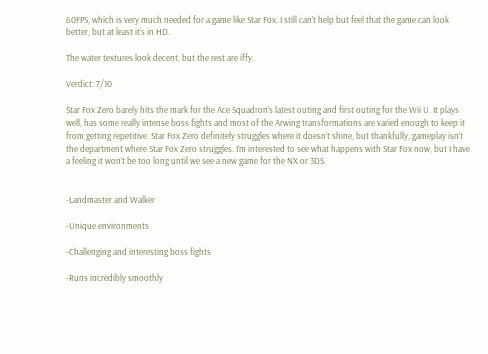60FPS, which is very much needed for a game like Star Fox. I still can’t help but feel that the game can look better, but at least it’s in HD.

The water textures look decent, but the rest are iffy.

Verdict: 7/10

Star Fox Zero barely hits the mark for the Ace Squadron’s latest outing and first outing for the Wii U. It plays well, has some really intense boss fights and most of the Arwing transformations are varied enough to keep it from getting repetitive. Star Fox Zero definitely struggles where it doesn’t shine, but thankfully, gameplay isn’t the department where Star Fox Zero struggles. I’m interested to see what happens with Star Fox now, but I have a feeling it won’t be too long until we see a new game for the NX or 3DS.


-Landmaster and Walker

-Unique environments

-Challenging and interesting boss fights

-Runs incredibly smoothly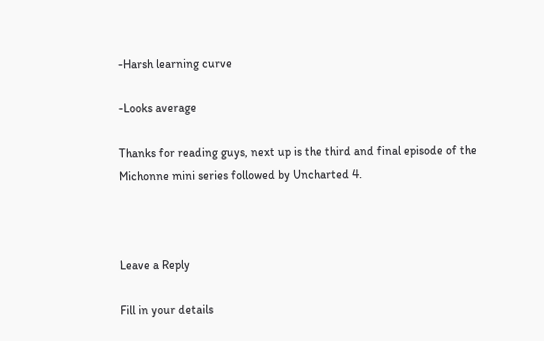-Harsh learning curve

-Looks average

Thanks for reading guys, next up is the third and final episode of the Michonne mini series followed by Uncharted 4.



Leave a Reply

Fill in your details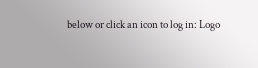below or click an icon to log in: Logo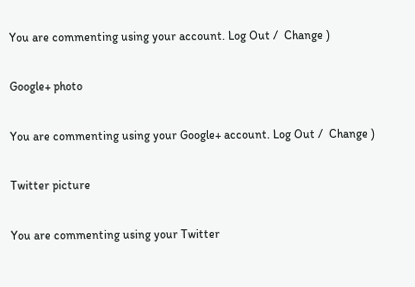You are commenting using your account. Log Out /  Change )

Google+ photo

You are commenting using your Google+ account. Log Out /  Change )

Twitter picture

You are commenting using your Twitter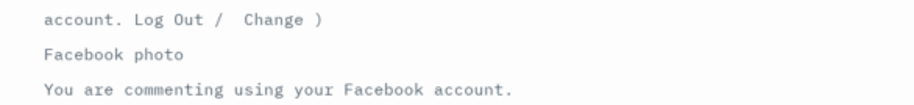account. Log Out /  Change )

Facebook photo

You are commenting using your Facebook account.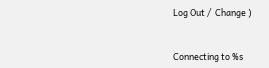Log Out /  Change )


Connecting to %s